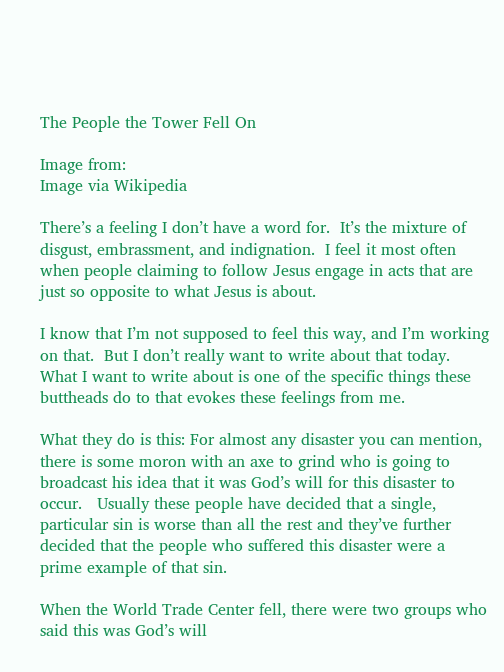The People the Tower Fell On

Image from:
Image via Wikipedia

There’s a feeling I don’t have a word for.  It’s the mixture of disgust, embrassment, and indignation.  I feel it most often when people claiming to follow Jesus engage in acts that are just so opposite to what Jesus is about.

I know that I’m not supposed to feel this way, and I’m working on that.  But I don’t really want to write about that today.  What I want to write about is one of the specific things these buttheads do to that evokes these feelings from me.

What they do is this: For almost any disaster you can mention, there is some moron with an axe to grind who is going to broadcast his idea that it was God’s will for this disaster to occur.   Usually these people have decided that a single, particular sin is worse than all the rest and they’ve further decided that the people who suffered this disaster were a prime example of that sin.

When the World Trade Center fell, there were two groups who said this was God’s will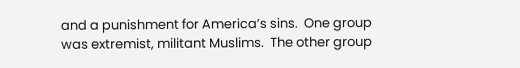and a punishment for America’s sins.  One group was extremist, militant Muslims.  The other group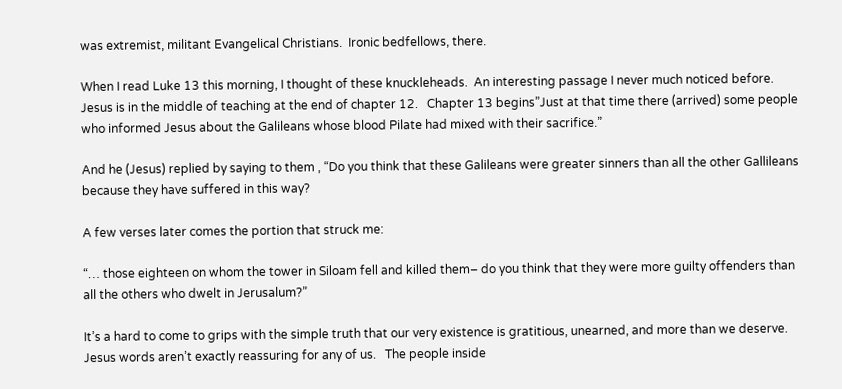was extremist, militant Evangelical Christians.  Ironic bedfellows, there.

When I read Luke 13 this morning, I thought of these knuckleheads.  An interesting passage I never much noticed before.   Jesus is in the middle of teaching at the end of chapter 12.   Chapter 13 begins”Just at that time there (arrived) some people who informed Jesus about the Galileans whose blood Pilate had mixed with their sacrifice.”

And he (Jesus) replied by saying to them , “Do you think that these Galileans were greater sinners than all the other Gallileans because they have suffered in this way?

A few verses later comes the portion that struck me:

“… those eighteen on whom the tower in Siloam fell and killed them– do you think that they were more guilty offenders than all the others who dwelt in Jerusalum?”

It’s a hard to come to grips with the simple truth that our very existence is gratitious, unearned, and more than we deserve.   Jesus words aren’t exactly reassuring for any of us.   The people inside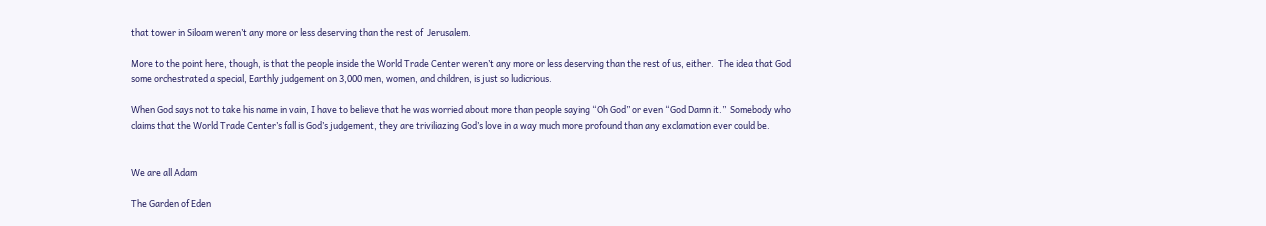that tower in Siloam weren’t any more or less deserving than the rest of  Jerusalem.

More to the point here, though, is that the people inside the World Trade Center weren’t any more or less deserving than the rest of us, either.  The idea that God some orchestrated a special, Earthly judgement on 3,000 men, women, and children, is just so ludicrious.

When God says not to take his name in vain, I have to believe that he was worried about more than people saying “Oh God” or even “God Damn it.”  Somebody who claims that the World Trade Center’s fall is God’s judgement, they are triviliazing God’s love in a way much more profound than any exclamation ever could be.


We are all Adam

The Garden of Eden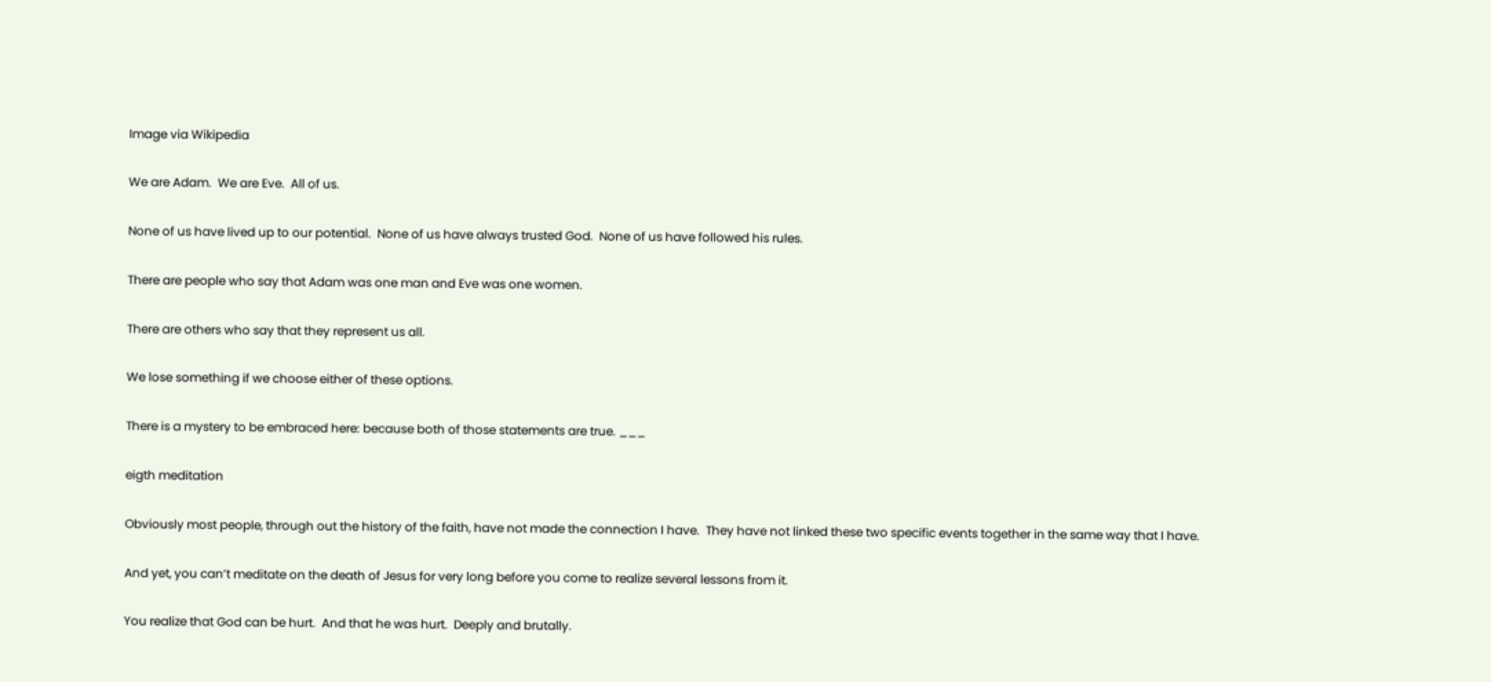Image via Wikipedia

We are Adam.  We are Eve.  All of us.

None of us have lived up to our potential.  None of us have always trusted God.  None of us have followed his rules.

There are people who say that Adam was one man and Eve was one women.

There are others who say that they represent us all.

We lose something if we choose either of these options.

There is a mystery to be embraced here: because both of those statements are true. ___

eigth meditation

Obviously most people, through out the history of the faith, have not made the connection I have.  They have not linked these two specific events together in the same way that I have.

And yet, you can’t meditate on the death of Jesus for very long before you come to realize several lessons from it.

You realize that God can be hurt.  And that he was hurt.  Deeply and brutally.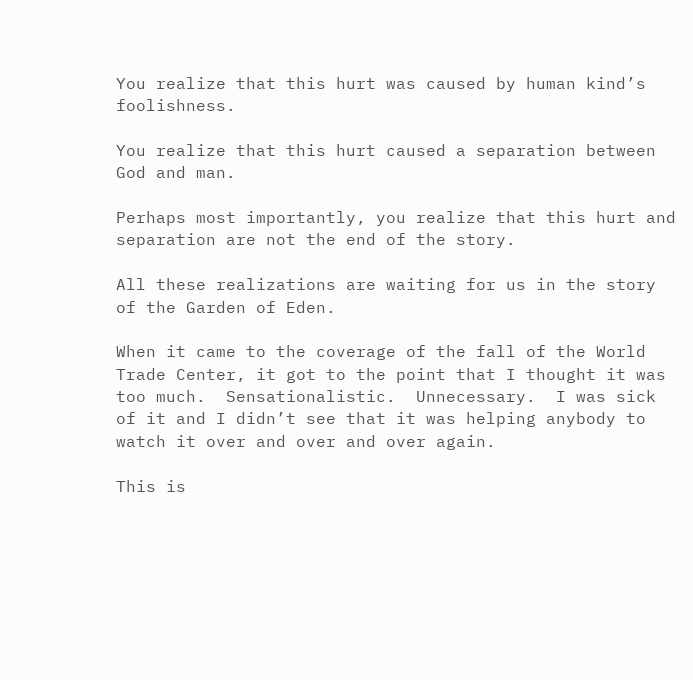You realize that this hurt was caused by human kind’s foolishness.

You realize that this hurt caused a separation between God and man.

Perhaps most importantly, you realize that this hurt and separation are not the end of the story.

All these realizations are waiting for us in the story of the Garden of Eden.

When it came to the coverage of the fall of the World Trade Center, it got to the point that I thought it was too much.  Sensationalistic.  Unnecessary.  I was sick of it and I didn’t see that it was helping anybody to watch it over and over and over again.

This is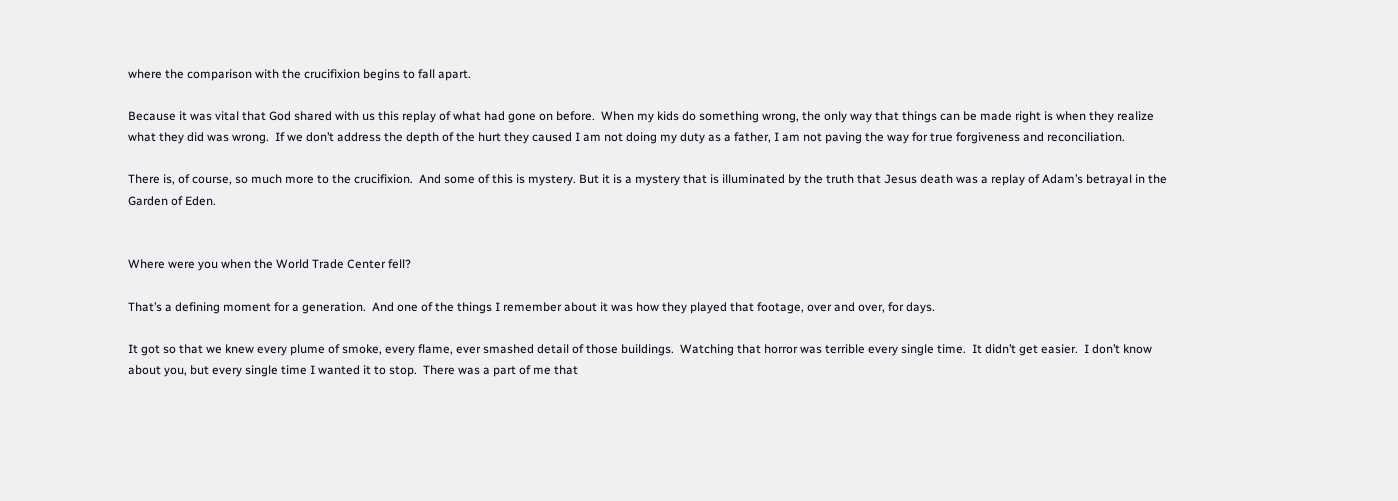where the comparison with the crucifixion begins to fall apart.

Because it was vital that God shared with us this replay of what had gone on before.  When my kids do something wrong, the only way that things can be made right is when they realize what they did was wrong.  If we don’t address the depth of the hurt they caused I am not doing my duty as a father, I am not paving the way for true forgiveness and reconciliation.

There is, of course, so much more to the crucifixion.  And some of this is mystery. But it is a mystery that is illuminated by the truth that Jesus death was a replay of Adam’s betrayal in the Garden of Eden.


Where were you when the World Trade Center fell?

That’s a defining moment for a generation.  And one of the things I remember about it was how they played that footage, over and over, for days.

It got so that we knew every plume of smoke, every flame, ever smashed detail of those buildings.  Watching that horror was terrible every single time.  It didn’t get easier.  I don’t know about you, but every single time I wanted it to stop.  There was a part of me that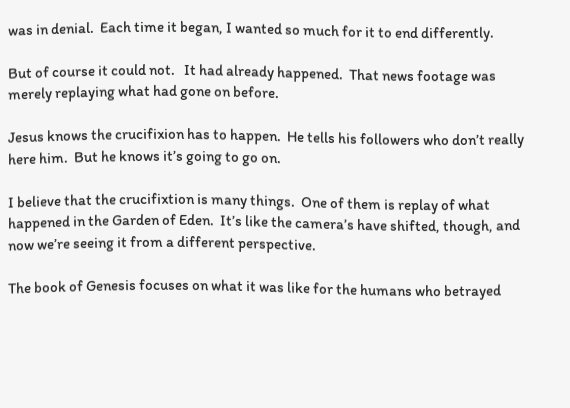was in denial.  Each time it began, I wanted so much for it to end differently.

But of course it could not.   It had already happened.  That news footage was merely replaying what had gone on before.

Jesus knows the crucifixion has to happen.  He tells his followers who don’t really here him.  But he knows it’s going to go on.

I believe that the crucifixtion is many things.  One of them is replay of what happened in the Garden of Eden.  It’s like the camera’s have shifted, though, and now we’re seeing it from a different perspective.

The book of Genesis focuses on what it was like for the humans who betrayed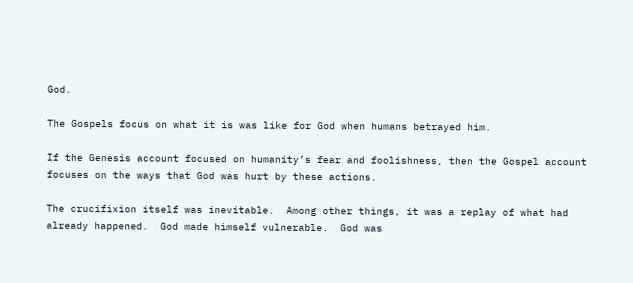God.

The Gospels focus on what it is was like for God when humans betrayed him.

If the Genesis account focused on humanity’s fear and foolishness, then the Gospel account focuses on the ways that God was hurt by these actions.

The crucifixion itself was inevitable.  Among other things, it was a replay of what had already happened.  God made himself vulnerable.  God was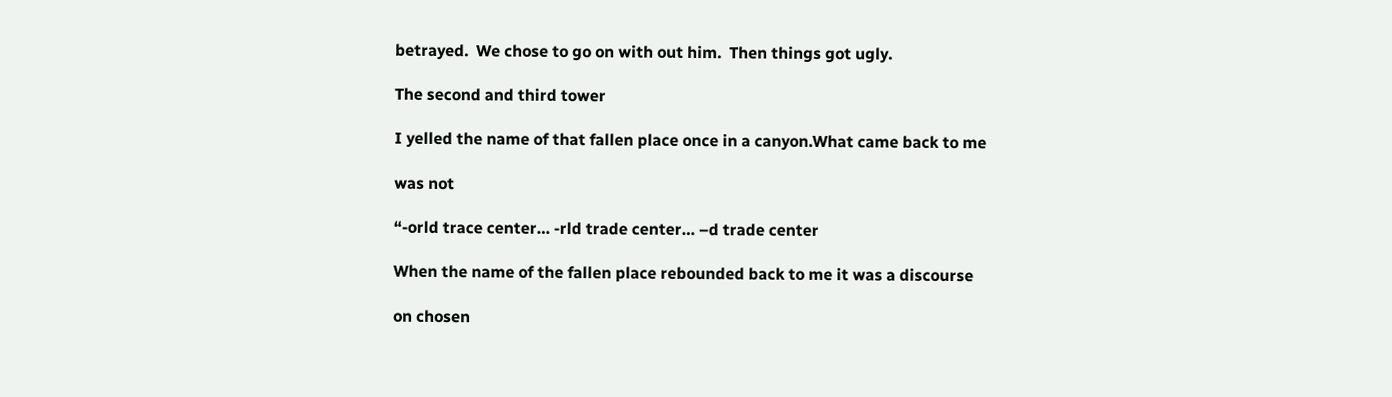betrayed.  We chose to go on with out him.  Then things got ugly.

The second and third tower

I yelled the name of that fallen place once in a canyon.What came back to me

was not

“-orld trace center… -rld trade center… –d trade center

When the name of the fallen place rebounded back to me it was a discourse

on chosen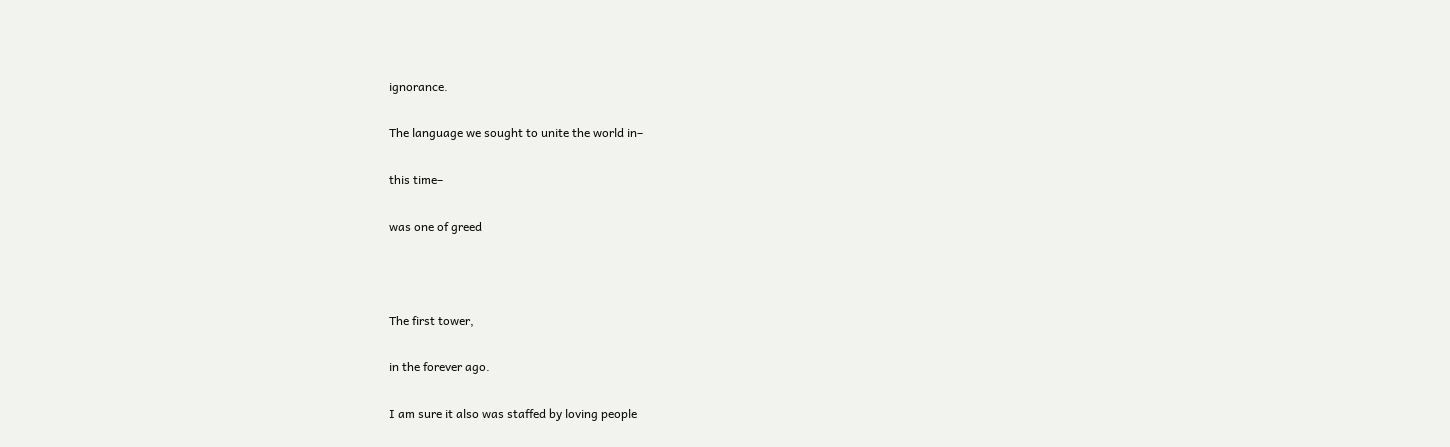ignorance.

The language we sought to unite the world in–

this time–

was one of greed



The first tower,

in the forever ago.

I am sure it also was staffed by loving people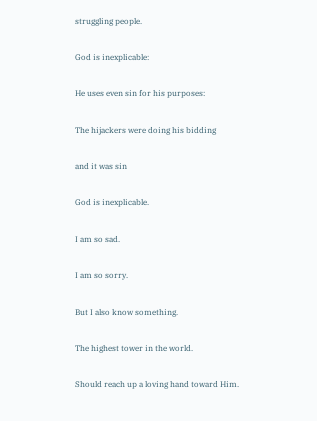struggling people.

God is inexplicable:

He uses even sin for his purposes:

The hijackers were doing his bidding

and it was sin

God is inexplicable.

I am so sad.

I am so sorry.

But I also know something.

The highest tower in the world.

Should reach up a loving hand toward Him.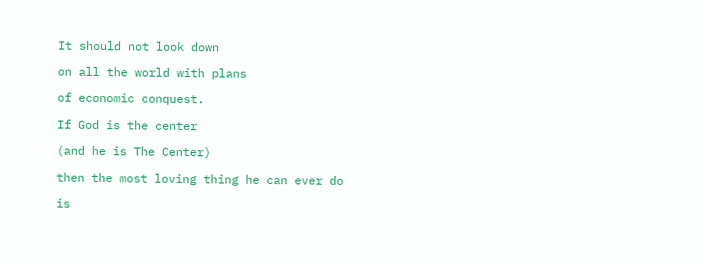It should not look down

on all the world with plans

of economic conquest.

If God is the center

(and he is The Center)

then the most loving thing he can ever do

is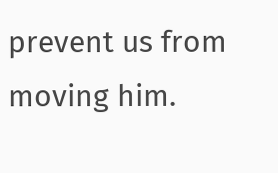prevent us from moving him.